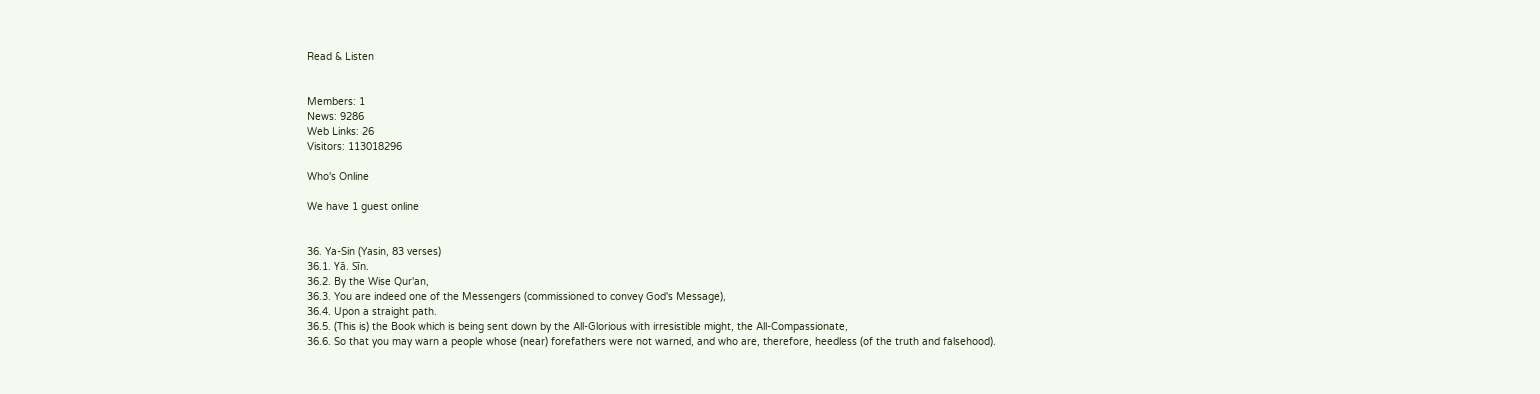Read & Listen


Members: 1
News: 9286
Web Links: 26
Visitors: 113018296

Who's Online

We have 1 guest online


36. Ya-Sin (Yasin, 83 verses)
36.1. Yā. Sīn.
36.2. By the Wise Qur'an,
36.3. You are indeed one of the Messengers (commissioned to convey God's Message),
36.4. Upon a straight path.
36.5. (This is) the Book which is being sent down by the All-Glorious with irresistible might, the All-Compassionate,
36.6. So that you may warn a people whose (near) forefathers were not warned, and who are, therefore, heedless (of the truth and falsehood).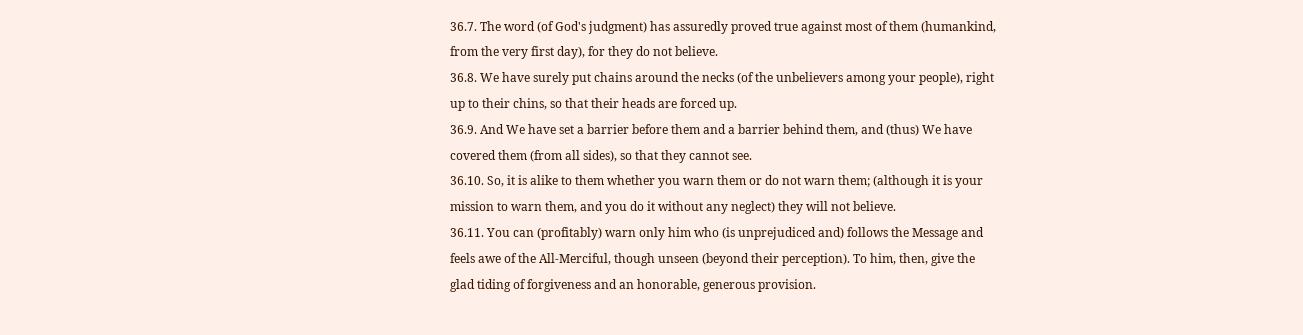36.7. The word (of God's judgment) has assuredly proved true against most of them (humankind, from the very first day), for they do not believe.
36.8. We have surely put chains around the necks (of the unbelievers among your people), right up to their chins, so that their heads are forced up.
36.9. And We have set a barrier before them and a barrier behind them, and (thus) We have covered them (from all sides), so that they cannot see.
36.10. So, it is alike to them whether you warn them or do not warn them; (although it is your mission to warn them, and you do it without any neglect) they will not believe.
36.11. You can (profitably) warn only him who (is unprejudiced and) follows the Message and feels awe of the All-Merciful, though unseen (beyond their perception). To him, then, give the glad tiding of forgiveness and an honorable, generous provision.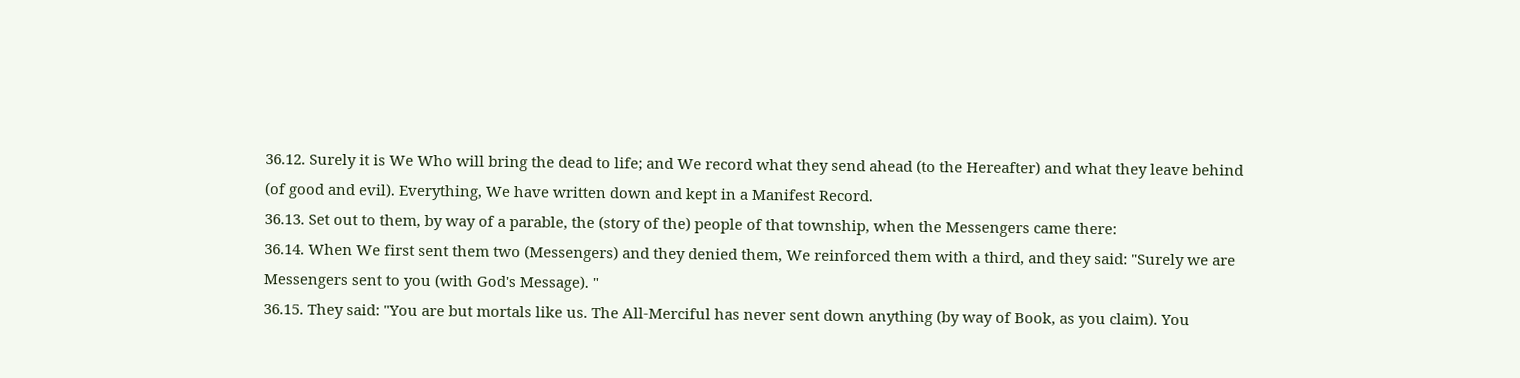36.12. Surely it is We Who will bring the dead to life; and We record what they send ahead (to the Hereafter) and what they leave behind (of good and evil). Everything, We have written down and kept in a Manifest Record.
36.13. Set out to them, by way of a parable, the (story of the) people of that township, when the Messengers came there:
36.14. When We first sent them two (Messengers) and they denied them, We reinforced them with a third, and they said: "Surely we are Messengers sent to you (with God's Message). "
36.15. They said: "You are but mortals like us. The All-Merciful has never sent down anything (by way of Book, as you claim). You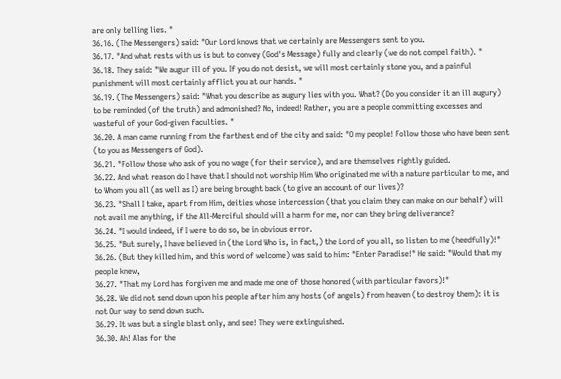are only telling lies. "
36.16. (The Messengers) said: "Our Lord knows that we certainly are Messengers sent to you.
36.17. "And what rests with us is but to convey (God's Message) fully and clearly (we do not compel faith). "
36.18. They said: "We augur ill of you. If you do not desist, we will most certainly stone you, and a painful punishment will most certainly afflict you at our hands. "
36.19. (The Messengers) said: "What you describe as augury lies with you. What? (Do you consider it an ill augury) to be reminded (of the truth) and admonished? No, indeed! Rather, you are a people committing excesses and wasteful of your God-given faculties. "
36.20. A man came running from the farthest end of the city and said: "O my people! Follow those who have been sent (to you as Messengers of God).
36.21. "Follow those who ask of you no wage (for their service), and are themselves rightly guided.
36.22. And what reason do I have that I should not worship Him Who originated me with a nature particular to me, and to Whom you all (as well as I) are being brought back (to give an account of our lives)?
36.23. "Shall I take, apart from Him, deities whose intercession (that you claim they can make on our behalf) will not avail me anything, if the All-Merciful should will a harm for me, nor can they bring deliverance?
36.24. "I would indeed, if I were to do so, be in obvious error.
36.25. "But surely, I have believed in (the Lord Who is, in fact,) the Lord of you all, so listen to me (heedfully)!"
36.26. (But they killed him, and this word of welcome) was said to him: "Enter Paradise!" He said: "Would that my people knew,
36.27. "That my Lord has forgiven me and made me one of those honored (with particular favors)!"
36.28. We did not send down upon his people after him any hosts (of angels) from heaven (to destroy them): it is not Our way to send down such.
36.29. It was but a single blast only, and see! They were extinguished.
36.30. Ah! Alas for the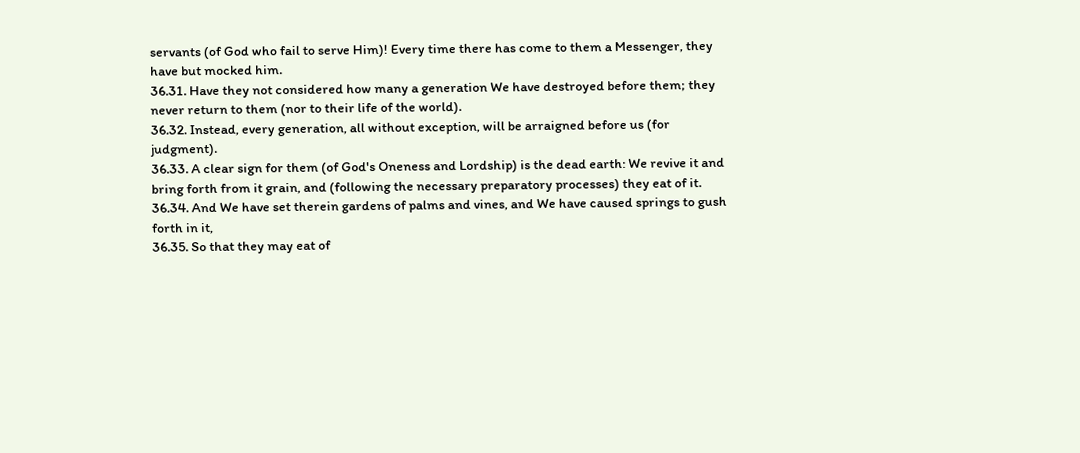servants (of God who fail to serve Him)! Every time there has come to them a Messenger, they have but mocked him.
36.31. Have they not considered how many a generation We have destroyed before them; they never return to them (nor to their life of the world).
36.32. Instead, every generation, all without exception, will be arraigned before us (for judgment).
36.33. A clear sign for them (of God's Oneness and Lordship) is the dead earth: We revive it and bring forth from it grain, and (following the necessary preparatory processes) they eat of it.
36.34. And We have set therein gardens of palms and vines, and We have caused springs to gush forth in it,
36.35. So that they may eat of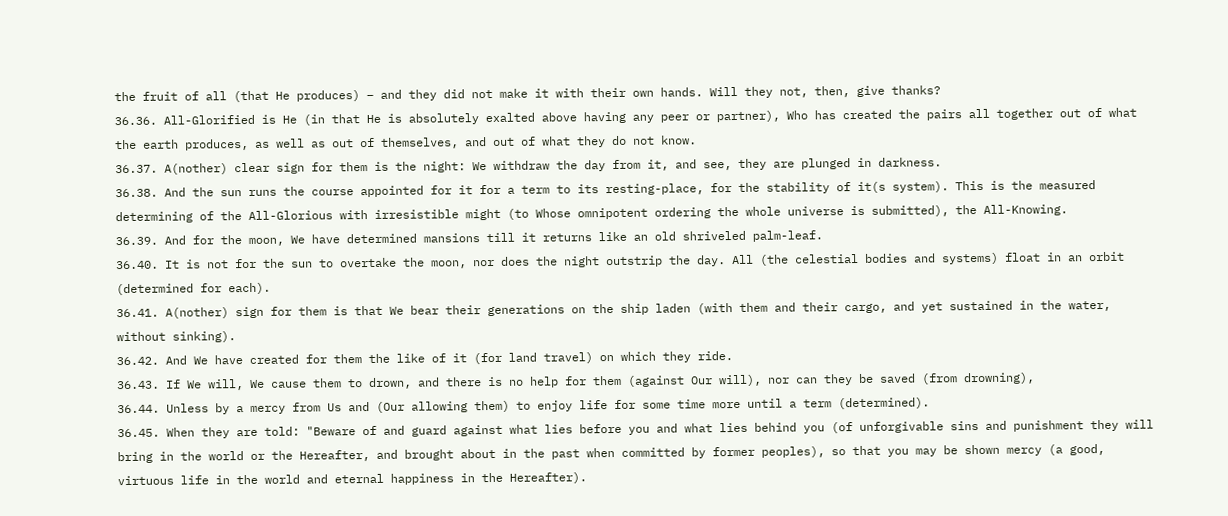the fruit of all (that He produces) – and they did not make it with their own hands. Will they not, then, give thanks?
36.36. All-Glorified is He (in that He is absolutely exalted above having any peer or partner), Who has created the pairs all together out of what the earth produces, as well as out of themselves, and out of what they do not know.
36.37. A(nother) clear sign for them is the night: We withdraw the day from it, and see, they are plunged in darkness.
36.38. And the sun runs the course appointed for it for a term to its resting-place, for the stability of it(s system). This is the measured determining of the All-Glorious with irresistible might (to Whose omnipotent ordering the whole universe is submitted), the All-Knowing.
36.39. And for the moon, We have determined mansions till it returns like an old shriveled palm-leaf.
36.40. It is not for the sun to overtake the moon, nor does the night outstrip the day. All (the celestial bodies and systems) float in an orbit (determined for each).
36.41. A(nother) sign for them is that We bear their generations on the ship laden (with them and their cargo, and yet sustained in the water, without sinking).
36.42. And We have created for them the like of it (for land travel) on which they ride.
36.43. If We will, We cause them to drown, and there is no help for them (against Our will), nor can they be saved (from drowning),
36.44. Unless by a mercy from Us and (Our allowing them) to enjoy life for some time more until a term (determined).
36.45. When they are told: "Beware of and guard against what lies before you and what lies behind you (of unforgivable sins and punishment they will bring in the world or the Hereafter, and brought about in the past when committed by former peoples), so that you may be shown mercy (a good, virtuous life in the world and eternal happiness in the Hereafter).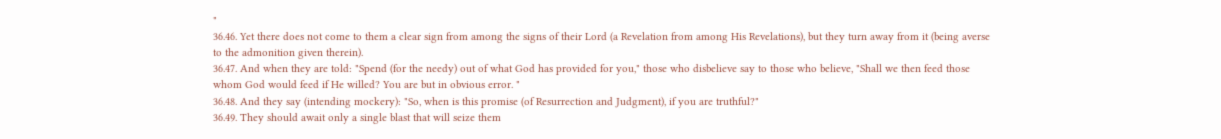"
36.46. Yet there does not come to them a clear sign from among the signs of their Lord (a Revelation from among His Revelations), but they turn away from it (being averse to the admonition given therein).
36.47. And when they are told: "Spend (for the needy) out of what God has provided for you," those who disbelieve say to those who believe, "Shall we then feed those whom God would feed if He willed? You are but in obvious error. "
36.48. And they say (intending mockery): "So, when is this promise (of Resurrection and Judgment), if you are truthful?"
36.49. They should await only a single blast that will seize them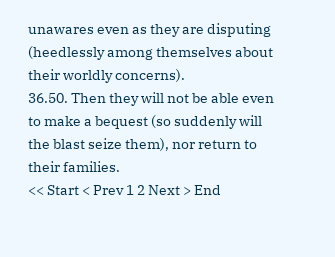unawares even as they are disputing (heedlessly among themselves about their worldly concerns).
36.50. Then they will not be able even to make a bequest (so suddenly will the blast seize them), nor return to their families.
<< Start < Prev 1 2 Next > End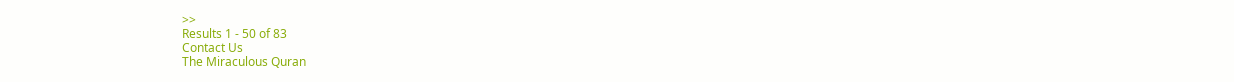>>
Results 1 - 50 of 83
Contact Us
The Miraculous Quran